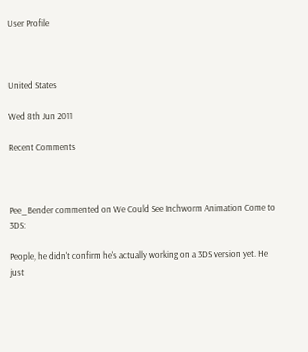User Profile



United States

Wed 8th Jun 2011

Recent Comments



Pee_Bender commented on We Could See Inchworm Animation Come to 3DS:

People, he didn't confirm he's actually working on a 3DS version yet. He just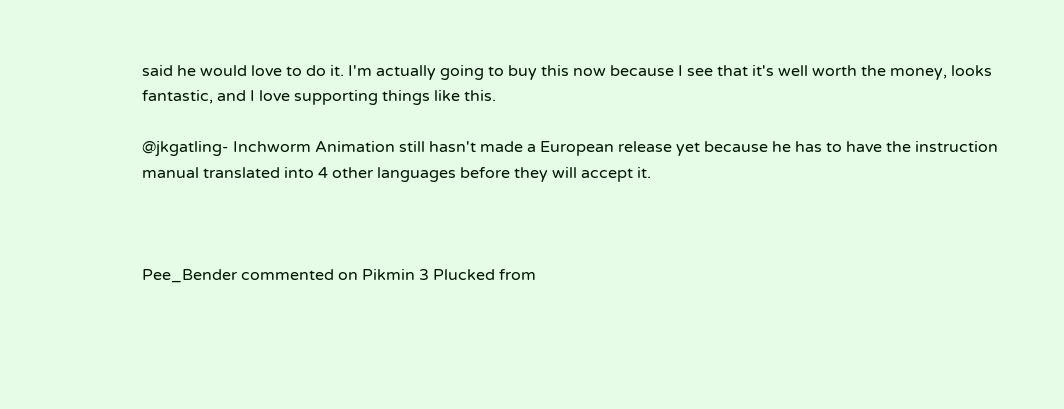said he would love to do it. I'm actually going to buy this now because I see that it's well worth the money, looks fantastic, and I love supporting things like this.

@jkgatling- Inchworm Animation still hasn't made a European release yet because he has to have the instruction manual translated into 4 other languages before they will accept it.



Pee_Bender commented on Pikmin 3 Plucked from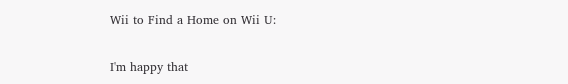Wii to Find a Home on Wii U:

I'm happy that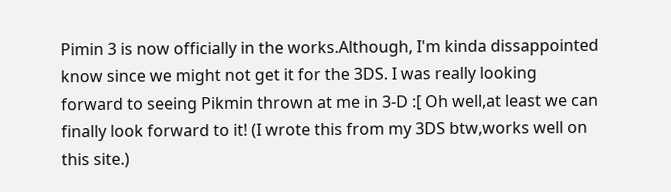Pimin 3 is now officially in the works.Although, I'm kinda dissappointed know since we might not get it for the 3DS. I was really looking forward to seeing Pikmin thrown at me in 3-D :[ Oh well,at least we can finally look forward to it! (I wrote this from my 3DS btw,works well on this site.)